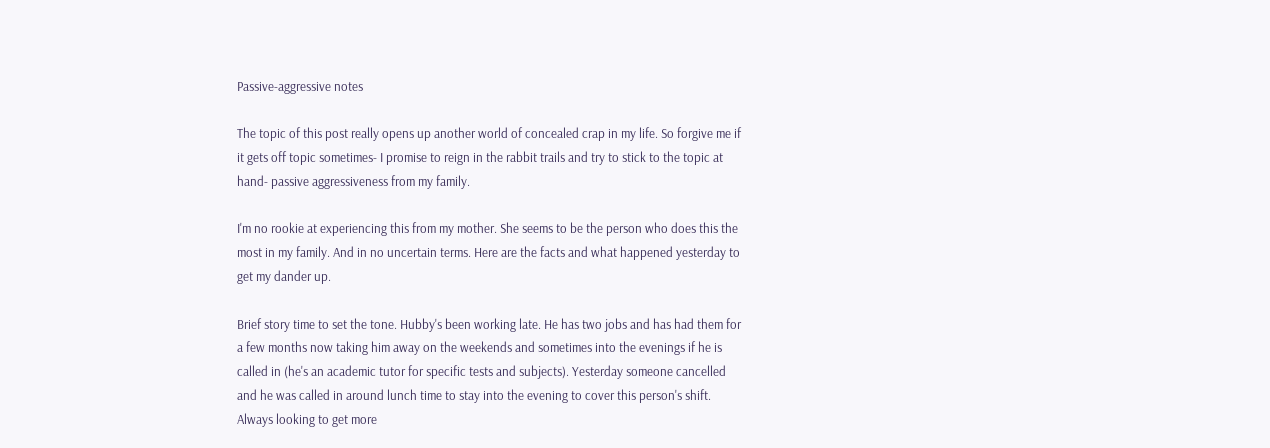Passive-aggressive notes

The topic of this post really opens up another world of concealed crap in my life. So forgive me if it gets off topic sometimes- I promise to reign in the rabbit trails and try to stick to the topic at hand- passive aggressiveness from my family.

I'm no rookie at experiencing this from my mother. She seems to be the person who does this the most in my family. And in no uncertain terms. Here are the facts and what happened yesterday to get my dander up.

Brief story time to set the tone. Hubby's been working late. He has two jobs and has had them for a few months now taking him away on the weekends and sometimes into the evenings if he is called in (he's an academic tutor for specific tests and subjects). Yesterday someone cancelled and he was called in around lunch time to stay into the evening to cover this person's shift. Always looking to get more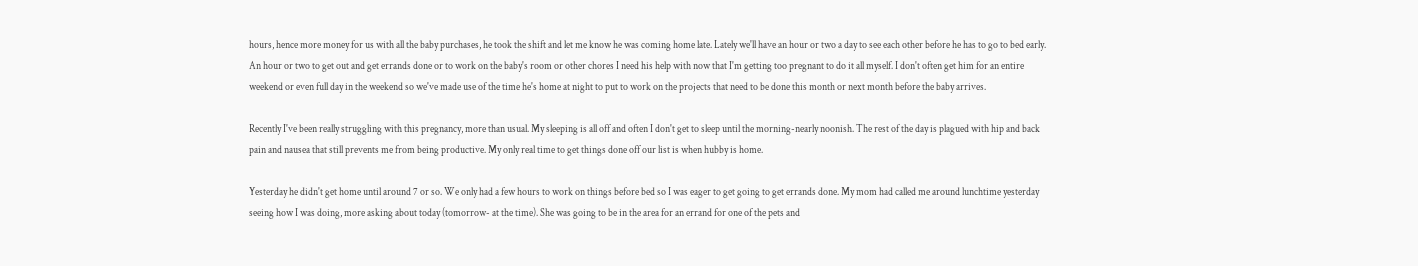hours, hence more money for us with all the baby purchases, he took the shift and let me know he was coming home late. Lately we'll have an hour or two a day to see each other before he has to go to bed early. An hour or two to get out and get errands done or to work on the baby's room or other chores I need his help with now that I'm getting too pregnant to do it all myself. I don't often get him for an entire weekend or even full day in the weekend so we've made use of the time he's home at night to put to work on the projects that need to be done this month or next month before the baby arrives.

Recently I've been really struggling with this pregnancy, more than usual. My sleeping is all off and often I don't get to sleep until the morning-nearly noonish. The rest of the day is plagued with hip and back pain and nausea that still prevents me from being productive. My only real time to get things done off our list is when hubby is home.

Yesterday he didn't get home until around 7 or so. We only had a few hours to work on things before bed so I was eager to get going to get errands done. My mom had called me around lunchtime yesterday seeing how I was doing, more asking about today (tomorrow- at the time). She was going to be in the area for an errand for one of the pets and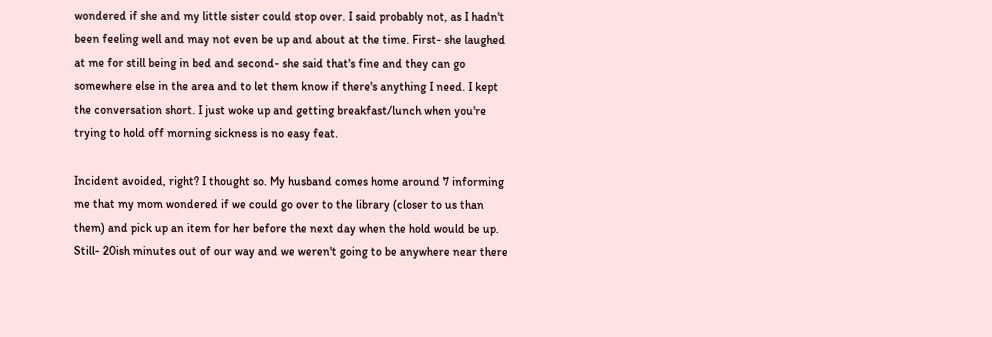wondered if she and my little sister could stop over. I said probably not, as I hadn't been feeling well and may not even be up and about at the time. First- she laughed at me for still being in bed and second- she said that's fine and they can go somewhere else in the area and to let them know if there's anything I need. I kept the conversation short. I just woke up and getting breakfast/lunch when you're trying to hold off morning sickness is no easy feat.

Incident avoided, right? I thought so. My husband comes home around 7 informing me that my mom wondered if we could go over to the library (closer to us than them) and pick up an item for her before the next day when the hold would be up. Still- 20ish minutes out of our way and we weren't going to be anywhere near there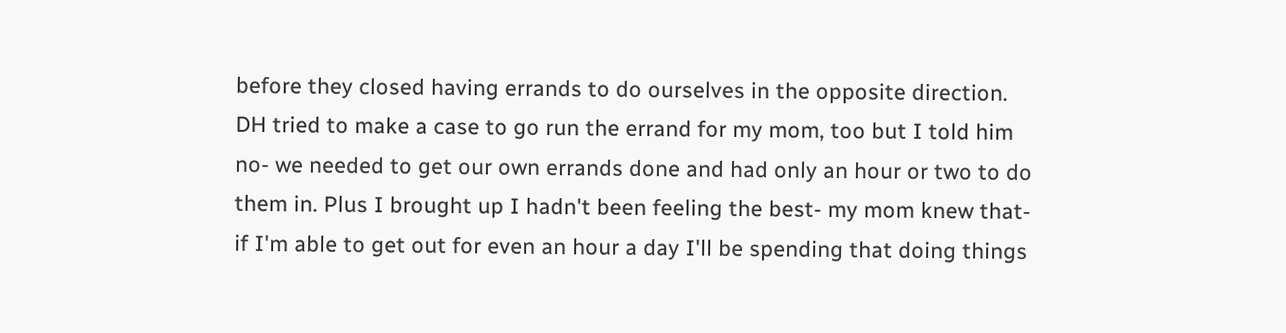before they closed having errands to do ourselves in the opposite direction. DH tried to make a case to go run the errand for my mom, too but I told him no- we needed to get our own errands done and had only an hour or two to do them in. Plus I brought up I hadn't been feeling the best- my mom knew that- if I'm able to get out for even an hour a day I'll be spending that doing things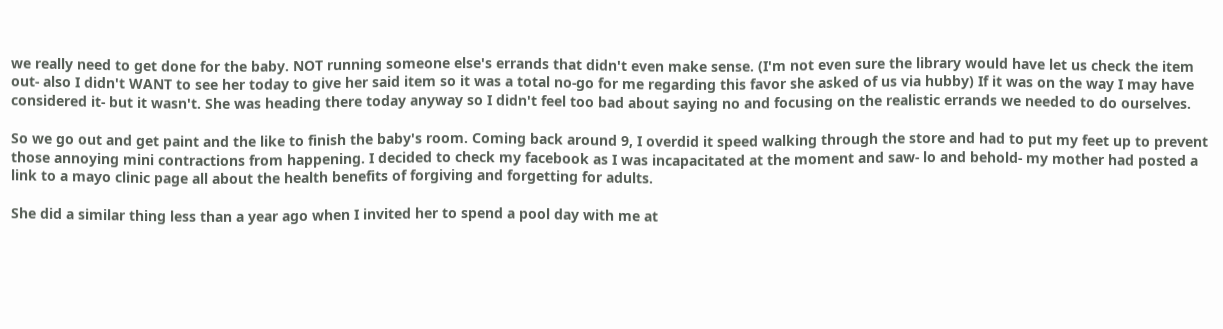we really need to get done for the baby. NOT running someone else's errands that didn't even make sense. (I'm not even sure the library would have let us check the item out- also I didn't WANT to see her today to give her said item so it was a total no-go for me regarding this favor she asked of us via hubby) If it was on the way I may have considered it- but it wasn't. She was heading there today anyway so I didn't feel too bad about saying no and focusing on the realistic errands we needed to do ourselves.

So we go out and get paint and the like to finish the baby's room. Coming back around 9, I overdid it speed walking through the store and had to put my feet up to prevent those annoying mini contractions from happening. I decided to check my facebook as I was incapacitated at the moment and saw- lo and behold- my mother had posted a link to a mayo clinic page all about the health benefits of forgiving and forgetting for adults.

She did a similar thing less than a year ago when I invited her to spend a pool day with me at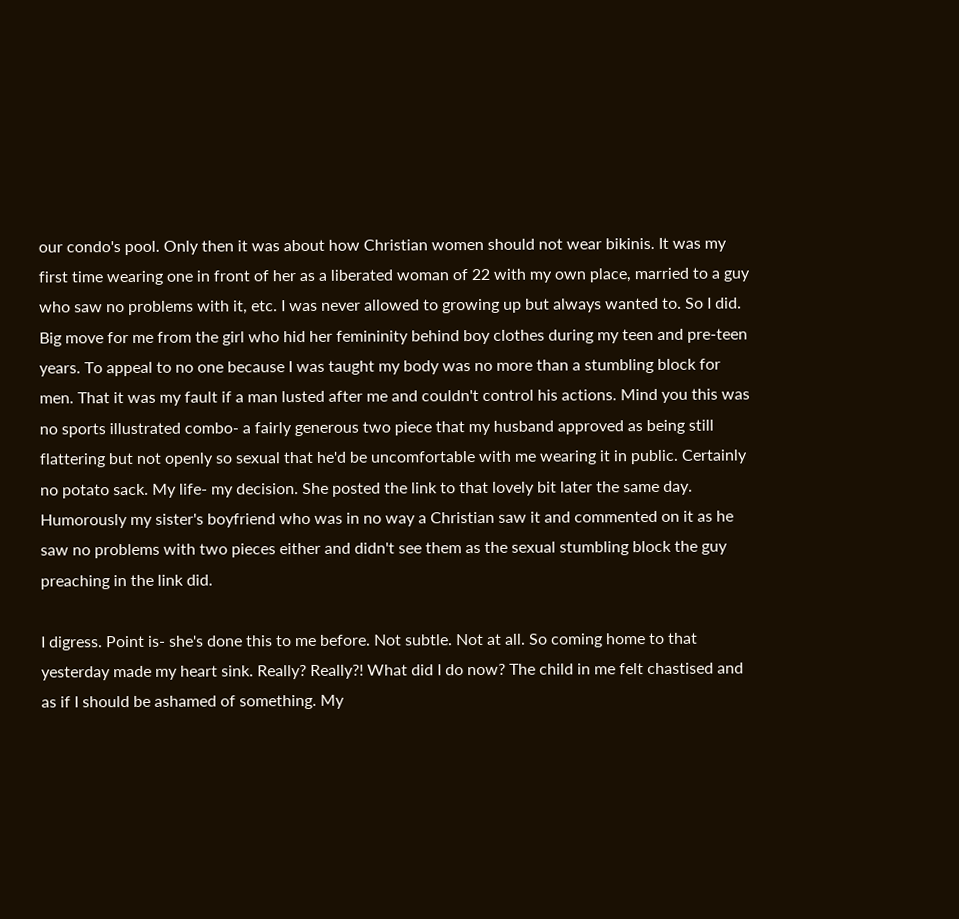our condo's pool. Only then it was about how Christian women should not wear bikinis. It was my first time wearing one in front of her as a liberated woman of 22 with my own place, married to a guy who saw no problems with it, etc. I was never allowed to growing up but always wanted to. So I did. Big move for me from the girl who hid her femininity behind boy clothes during my teen and pre-teen years. To appeal to no one because I was taught my body was no more than a stumbling block for men. That it was my fault if a man lusted after me and couldn't control his actions. Mind you this was no sports illustrated combo- a fairly generous two piece that my husband approved as being still flattering but not openly so sexual that he'd be uncomfortable with me wearing it in public. Certainly no potato sack. My life- my decision. She posted the link to that lovely bit later the same day. Humorously my sister's boyfriend who was in no way a Christian saw it and commented on it as he saw no problems with two pieces either and didn't see them as the sexual stumbling block the guy preaching in the link did.

I digress. Point is- she's done this to me before. Not subtle. Not at all. So coming home to that yesterday made my heart sink. Really? Really?! What did I do now? The child in me felt chastised and as if I should be ashamed of something. My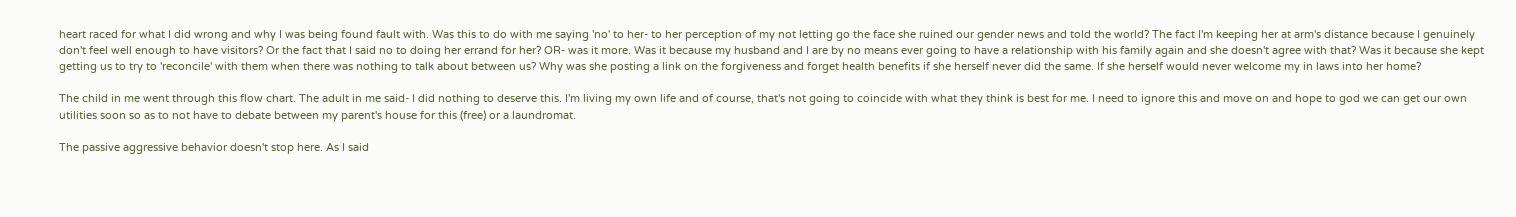heart raced for what I did wrong and why I was being found fault with. Was this to do with me saying 'no' to her- to her perception of my not letting go the face she ruined our gender news and told the world? The fact I'm keeping her at arm's distance because I genuinely don't feel well enough to have visitors? Or the fact that I said no to doing her errand for her? OR- was it more. Was it because my husband and I are by no means ever going to have a relationship with his family again and she doesn't agree with that? Was it because she kept getting us to try to 'reconcile' with them when there was nothing to talk about between us? Why was she posting a link on the forgiveness and forget health benefits if she herself never did the same. If she herself would never welcome my in laws into her home?

The child in me went through this flow chart. The adult in me said- I did nothing to deserve this. I'm living my own life and of course, that's not going to coincide with what they think is best for me. I need to ignore this and move on and hope to god we can get our own utilities soon so as to not have to debate between my parent's house for this (free) or a laundromat.

The passive aggressive behavior doesn't stop here. As I said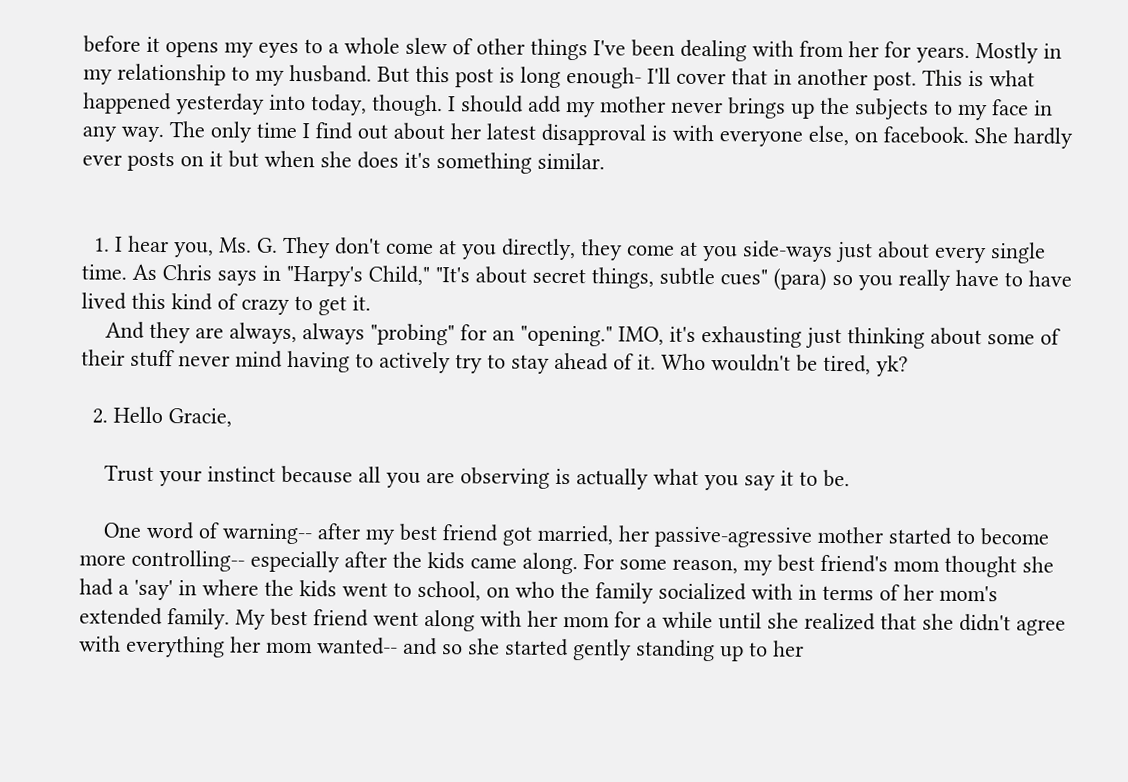before it opens my eyes to a whole slew of other things I've been dealing with from her for years. Mostly in my relationship to my husband. But this post is long enough- I'll cover that in another post. This is what happened yesterday into today, though. I should add my mother never brings up the subjects to my face in any way. The only time I find out about her latest disapproval is with everyone else, on facebook. She hardly ever posts on it but when she does it's something similar.


  1. I hear you, Ms. G. They don't come at you directly, they come at you side-ways just about every single time. As Chris says in "Harpy's Child," "It's about secret things, subtle cues" (para) so you really have to have lived this kind of crazy to get it.
    And they are always, always "probing" for an "opening." IMO, it's exhausting just thinking about some of their stuff never mind having to actively try to stay ahead of it. Who wouldn't be tired, yk?

  2. Hello Gracie,

    Trust your instinct because all you are observing is actually what you say it to be.

    One word of warning-- after my best friend got married, her passive-agressive mother started to become more controlling-- especially after the kids came along. For some reason, my best friend's mom thought she had a 'say' in where the kids went to school, on who the family socialized with in terms of her mom's extended family. My best friend went along with her mom for a while until she realized that she didn't agree with everything her mom wanted-- and so she started gently standing up to her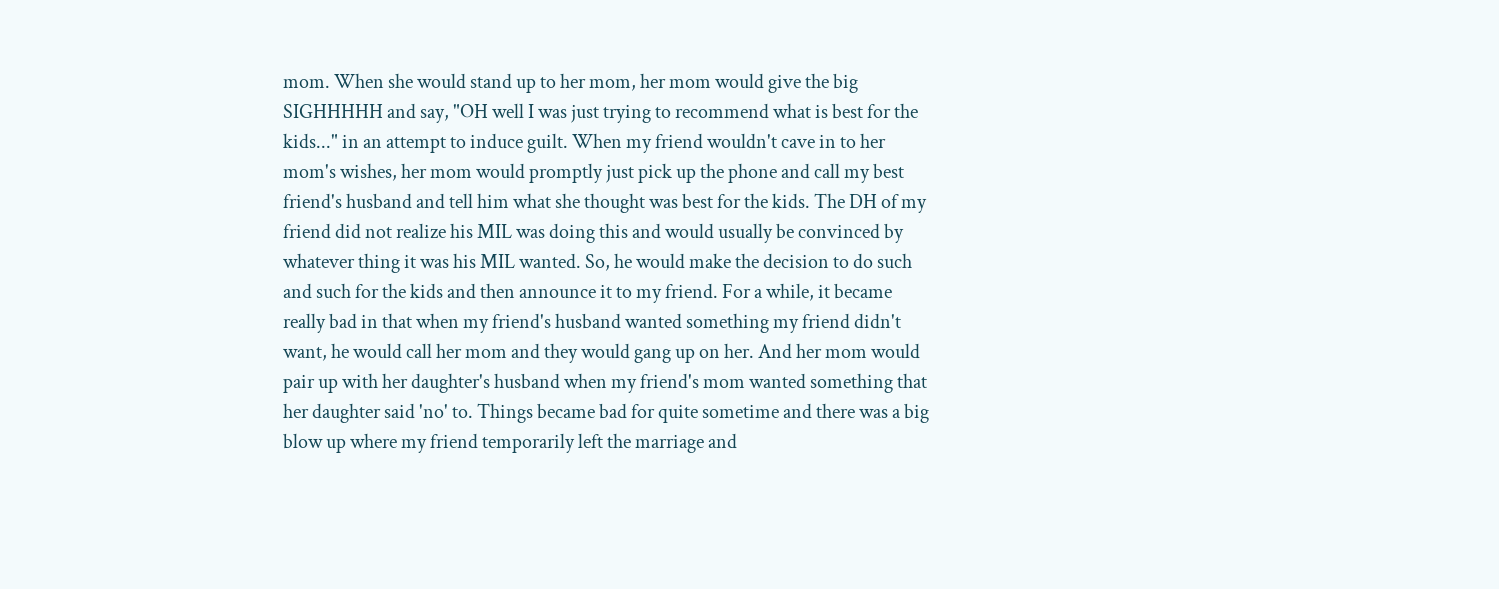mom. When she would stand up to her mom, her mom would give the big SIGHHHHH and say, "OH well I was just trying to recommend what is best for the kids..." in an attempt to induce guilt. When my friend wouldn't cave in to her mom's wishes, her mom would promptly just pick up the phone and call my best friend's husband and tell him what she thought was best for the kids. The DH of my friend did not realize his MIL was doing this and would usually be convinced by whatever thing it was his MIL wanted. So, he would make the decision to do such and such for the kids and then announce it to my friend. For a while, it became really bad in that when my friend's husband wanted something my friend didn't want, he would call her mom and they would gang up on her. And her mom would pair up with her daughter's husband when my friend's mom wanted something that her daughter said 'no' to. Things became bad for quite sometime and there was a big blow up where my friend temporarily left the marriage and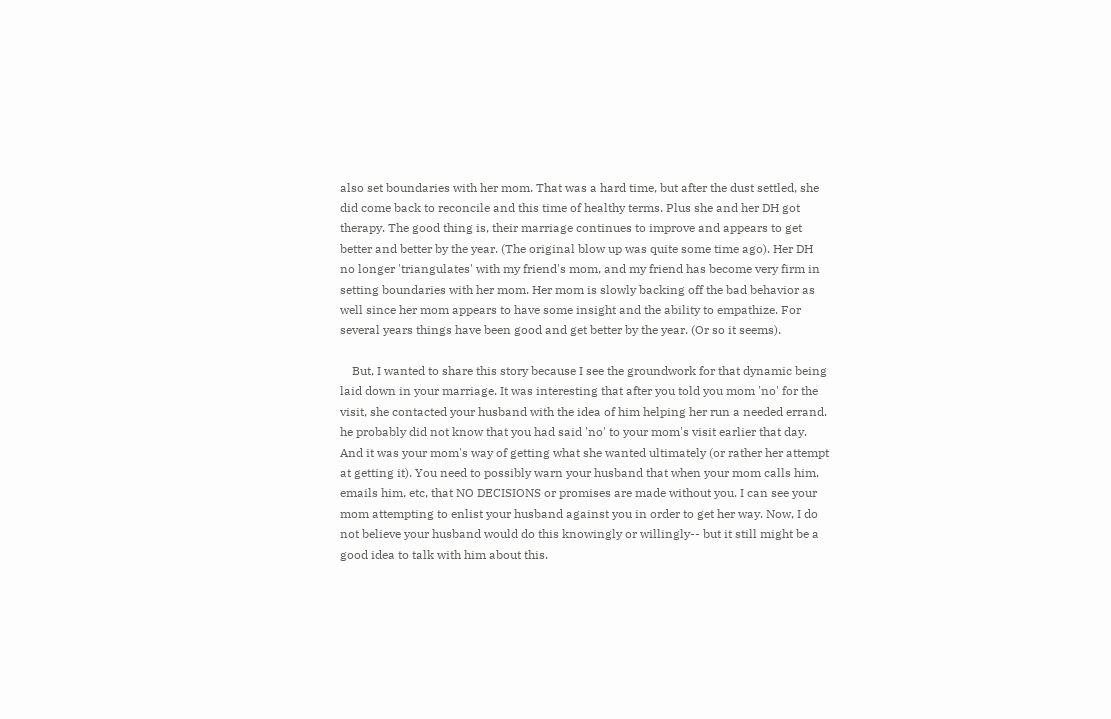also set boundaries with her mom. That was a hard time, but after the dust settled, she did come back to reconcile and this time of healthy terms. Plus she and her DH got therapy. The good thing is, their marriage continues to improve and appears to get better and better by the year. (The original blow up was quite some time ago). Her DH no longer 'triangulates' with my friend's mom, and my friend has become very firm in setting boundaries with her mom. Her mom is slowly backing off the bad behavior as well since her mom appears to have some insight and the ability to empathize. For several years things have been good and get better by the year. (Or so it seems).

    But, I wanted to share this story because I see the groundwork for that dynamic being laid down in your marriage. It was interesting that after you told you mom 'no' for the visit, she contacted your husband with the idea of him helping her run a needed errand. he probably did not know that you had said 'no' to your mom's visit earlier that day. And it was your mom's way of getting what she wanted ultimately (or rather her attempt at getting it). You need to possibly warn your husband that when your mom calls him, emails him, etc, that NO DECISIONS or promises are made without you. I can see your mom attempting to enlist your husband against you in order to get her way. Now, I do not believe your husband would do this knowingly or willingly-- but it still might be a good idea to talk with him about this.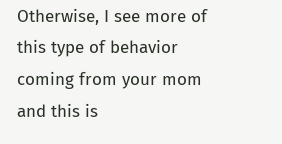Otherwise, I see more of this type of behavior coming from your mom and this is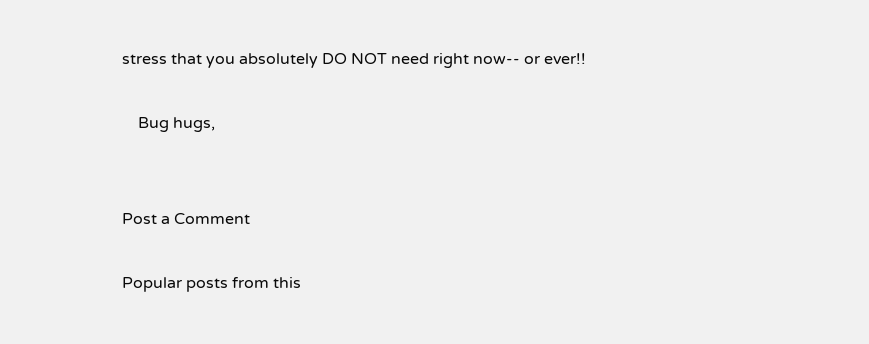stress that you absolutely DO NOT need right now-- or ever!!

    Bug hugs,


Post a Comment

Popular posts from this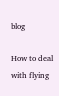blog

How to deal with flying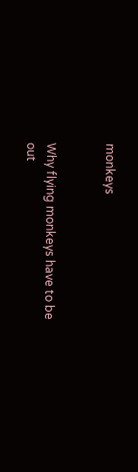monkeys


Why flying monkeys have to be out